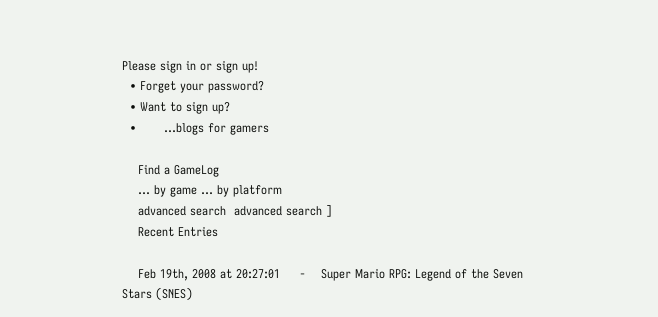Please sign in or sign up!
  • Forget your password?
  • Want to sign up?
  •       ...blogs for gamers

    Find a GameLog
    ... by game ... by platform
    advanced search  advanced search ]
    Recent Entries

    Feb 19th, 2008 at 20:27:01     -    Super Mario RPG: Legend of the Seven Stars (SNES)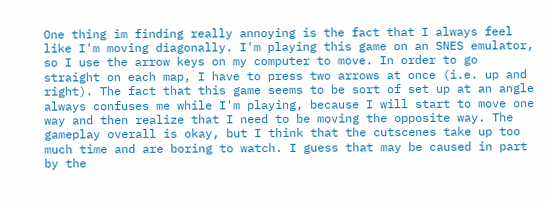One thing im finding really annoying is the fact that I always feel like I'm moving diagonally. I'm playing this game on an SNES emulator, so I use the arrow keys on my computer to move. In order to go straight on each map, I have to press two arrows at once (i.e. up and right). The fact that this game seems to be sort of set up at an angle always confuses me while I'm playing, because I will start to move one way and then realize that I need to be moving the opposite way. The gameplay overall is okay, but I think that the cutscenes take up too much time and are boring to watch. I guess that may be caused in part by the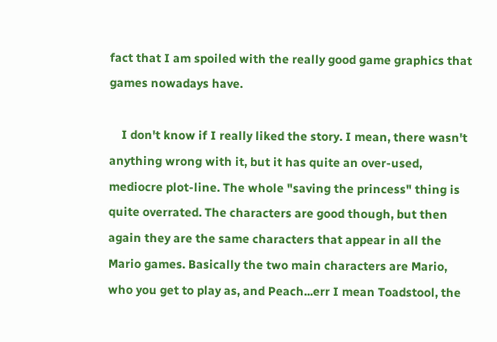fact that I am spoiled with the really good game graphics that games nowadays have.

    I don't know if I really liked the story. I mean, there wasn't anything wrong with it, but it has quite an over-used, mediocre plot-line. The whole "saving the princess" thing is quite overrated. The characters are good though, but then again they are the same characters that appear in all the Mario games. Basically the two main characters are Mario, who you get to play as, and Peach...err I mean Toadstool, the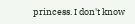princess. I don't know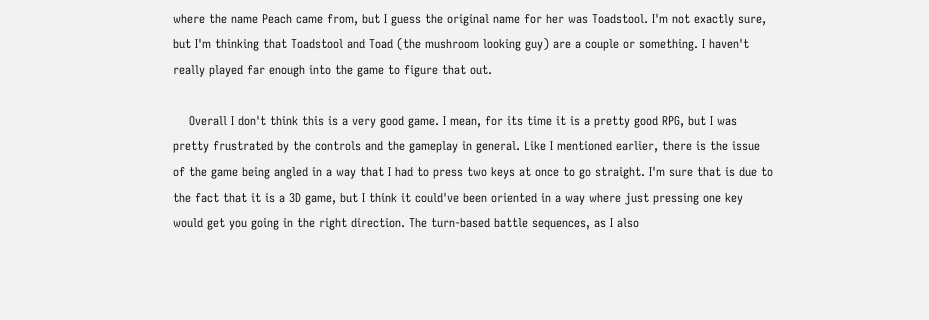where the name Peach came from, but I guess the original name for her was Toadstool. I'm not exactly sure, but I'm thinking that Toadstool and Toad (the mushroom looking guy) are a couple or something. I haven't really played far enough into the game to figure that out.

    Overall I don't think this is a very good game. I mean, for its time it is a pretty good RPG, but I was pretty frustrated by the controls and the gameplay in general. Like I mentioned earlier, there is the issue of the game being angled in a way that I had to press two keys at once to go straight. I'm sure that is due to the fact that it is a 3D game, but I think it could've been oriented in a way where just pressing one key would get you going in the right direction. The turn-based battle sequences, as I also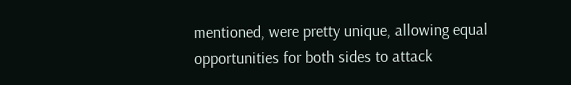mentioned, were pretty unique, allowing equal opportunities for both sides to attack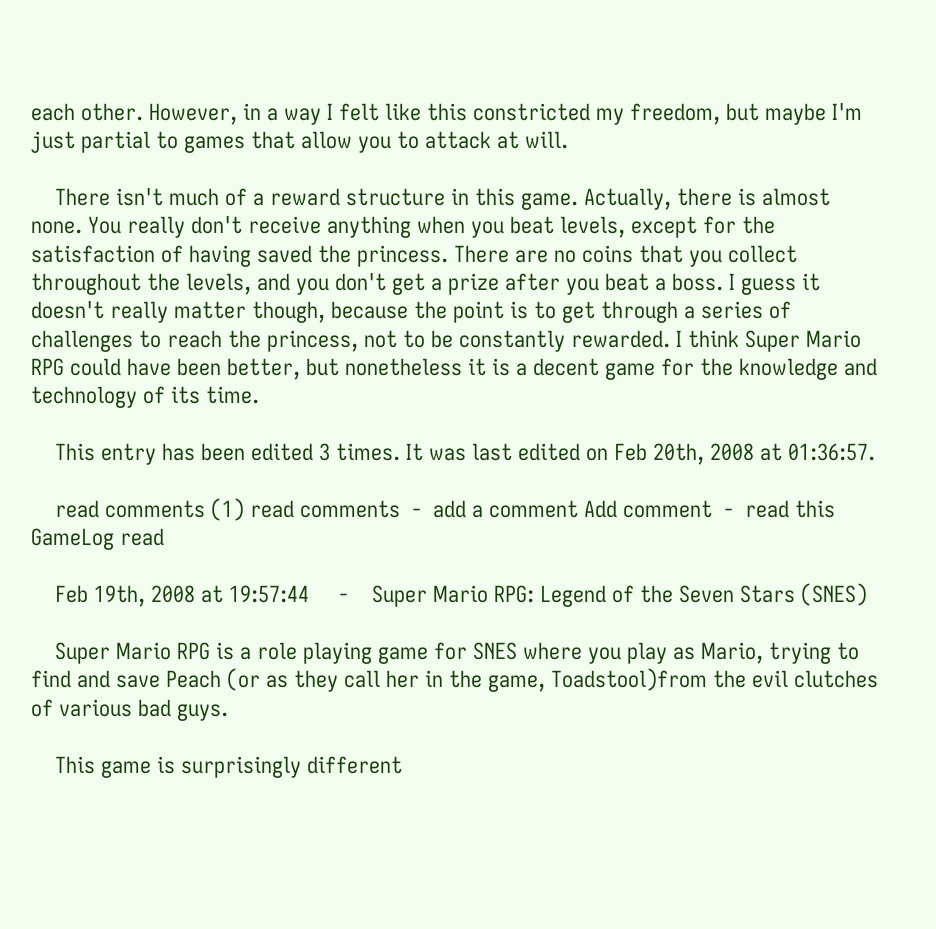each other. However, in a way I felt like this constricted my freedom, but maybe I'm just partial to games that allow you to attack at will.

    There isn't much of a reward structure in this game. Actually, there is almost none. You really don't receive anything when you beat levels, except for the satisfaction of having saved the princess. There are no coins that you collect throughout the levels, and you don't get a prize after you beat a boss. I guess it doesn't really matter though, because the point is to get through a series of challenges to reach the princess, not to be constantly rewarded. I think Super Mario RPG could have been better, but nonetheless it is a decent game for the knowledge and technology of its time.

    This entry has been edited 3 times. It was last edited on Feb 20th, 2008 at 01:36:57.

    read comments (1) read comments  -  add a comment Add comment  -  read this GameLog read

    Feb 19th, 2008 at 19:57:44     -    Super Mario RPG: Legend of the Seven Stars (SNES)

    Super Mario RPG is a role playing game for SNES where you play as Mario, trying to find and save Peach (or as they call her in the game, Toadstool)from the evil clutches of various bad guys.

    This game is surprisingly different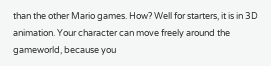than the other Mario games. How? Well for starters, it is in 3D animation. Your character can move freely around the gameworld, because you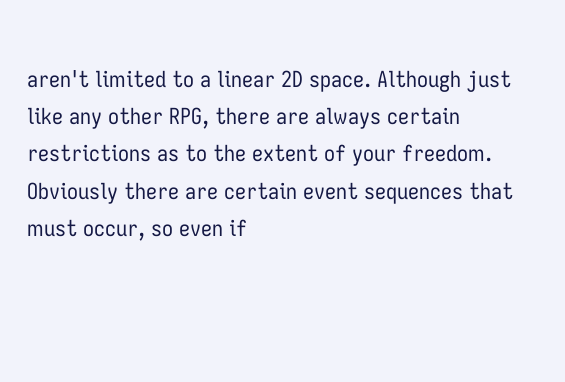aren't limited to a linear 2D space. Although just like any other RPG, there are always certain restrictions as to the extent of your freedom. Obviously there are certain event sequences that must occur, so even if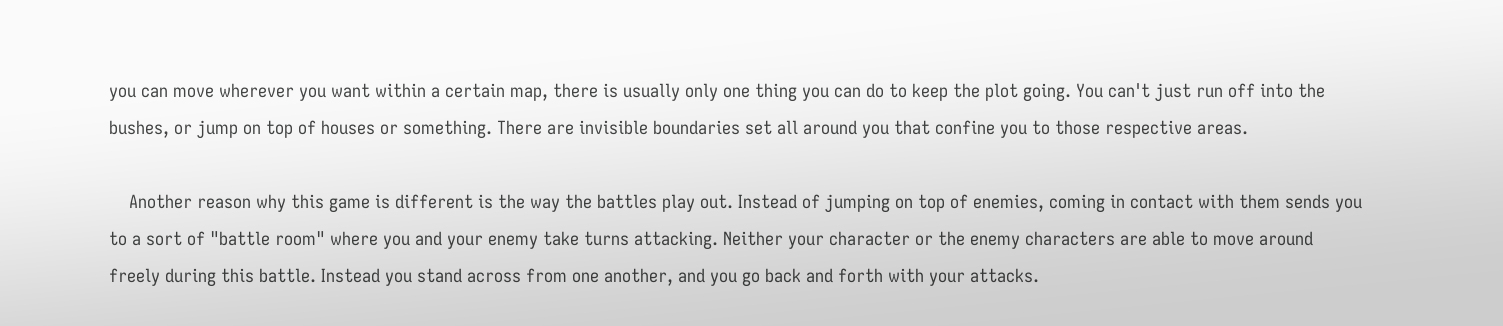you can move wherever you want within a certain map, there is usually only one thing you can do to keep the plot going. You can't just run off into the bushes, or jump on top of houses or something. There are invisible boundaries set all around you that confine you to those respective areas.

    Another reason why this game is different is the way the battles play out. Instead of jumping on top of enemies, coming in contact with them sends you to a sort of "battle room" where you and your enemy take turns attacking. Neither your character or the enemy characters are able to move around freely during this battle. Instead you stand across from one another, and you go back and forth with your attacks.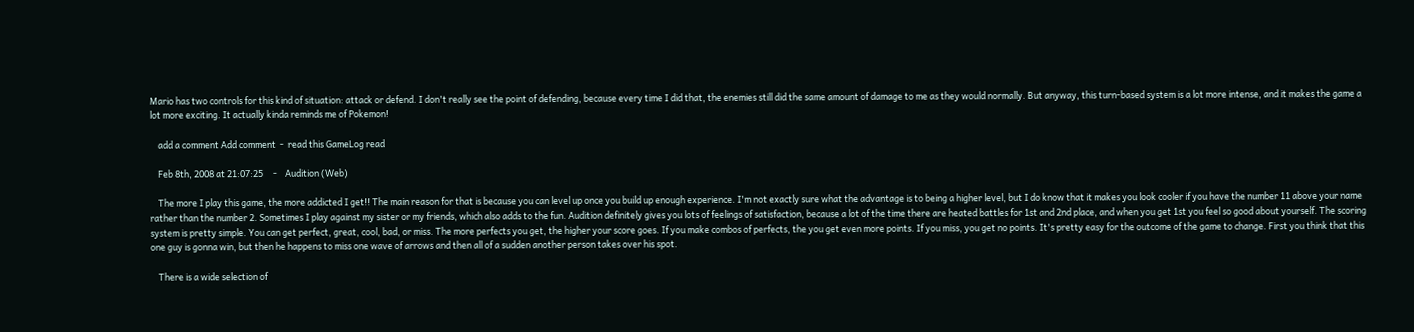Mario has two controls for this kind of situation: attack or defend. I don't really see the point of defending, because every time I did that, the enemies still did the same amount of damage to me as they would normally. But anyway, this turn-based system is a lot more intense, and it makes the game a lot more exciting. It actually kinda reminds me of Pokemon!

    add a comment Add comment  -  read this GameLog read

    Feb 8th, 2008 at 21:07:25     -    Audition (Web)

    The more I play this game, the more addicted I get!! The main reason for that is because you can level up once you build up enough experience. I'm not exactly sure what the advantage is to being a higher level, but I do know that it makes you look cooler if you have the number 11 above your name rather than the number 2. Sometimes I play against my sister or my friends, which also adds to the fun. Audition definitely gives you lots of feelings of satisfaction, because a lot of the time there are heated battles for 1st and 2nd place, and when you get 1st you feel so good about yourself. The scoring system is pretty simple. You can get perfect, great, cool, bad, or miss. The more perfects you get, the higher your score goes. If you make combos of perfects, the you get even more points. If you miss, you get no points. It's pretty easy for the outcome of the game to change. First you think that this one guy is gonna win, but then he happens to miss one wave of arrows and then all of a sudden another person takes over his spot.

    There is a wide selection of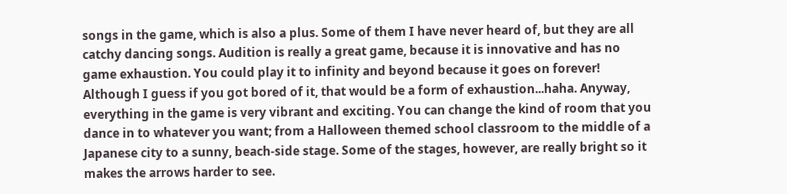songs in the game, which is also a plus. Some of them I have never heard of, but they are all catchy dancing songs. Audition is really a great game, because it is innovative and has no game exhaustion. You could play it to infinity and beyond because it goes on forever! Although I guess if you got bored of it, that would be a form of exhaustion...haha. Anyway, everything in the game is very vibrant and exciting. You can change the kind of room that you dance in to whatever you want; from a Halloween themed school classroom to the middle of a Japanese city to a sunny, beach-side stage. Some of the stages, however, are really bright so it makes the arrows harder to see.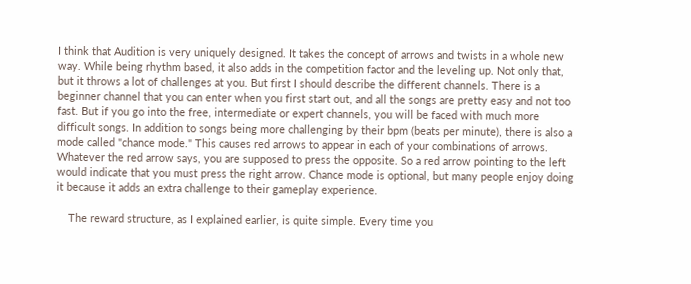I think that Audition is very uniquely designed. It takes the concept of arrows and twists in a whole new way. While being rhythm based, it also adds in the competition factor and the leveling up. Not only that, but it throws a lot of challenges at you. But first I should describe the different channels. There is a beginner channel that you can enter when you first start out, and all the songs are pretty easy and not too fast. But if you go into the free, intermediate or expert channels, you will be faced with much more difficult songs. In addition to songs being more challenging by their bpm (beats per minute), there is also a mode called "chance mode." This causes red arrows to appear in each of your combinations of arrows. Whatever the red arrow says, you are supposed to press the opposite. So a red arrow pointing to the left would indicate that you must press the right arrow. Chance mode is optional, but many people enjoy doing it because it adds an extra challenge to their gameplay experience.

    The reward structure, as I explained earlier, is quite simple. Every time you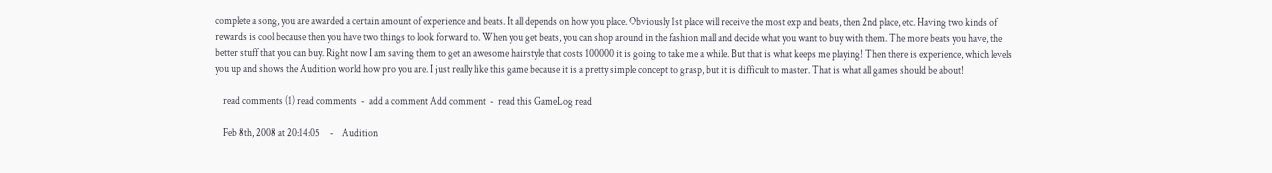complete a song, you are awarded a certain amount of experience and beats. It all depends on how you place. Obviously 1st place will receive the most exp and beats, then 2nd place, etc. Having two kinds of rewards is cool because then you have two things to look forward to. When you get beats, you can shop around in the fashion mall and decide what you want to buy with them. The more beats you have, the better stuff that you can buy. Right now I am saving them to get an awesome hairstyle that costs 100000 it is going to take me a while. But that is what keeps me playing! Then there is experience, which levels you up and shows the Audition world how pro you are. I just really like this game because it is a pretty simple concept to grasp, but it is difficult to master. That is what all games should be about!

    read comments (1) read comments  -  add a comment Add comment  -  read this GameLog read

    Feb 8th, 2008 at 20:14:05     -    Audition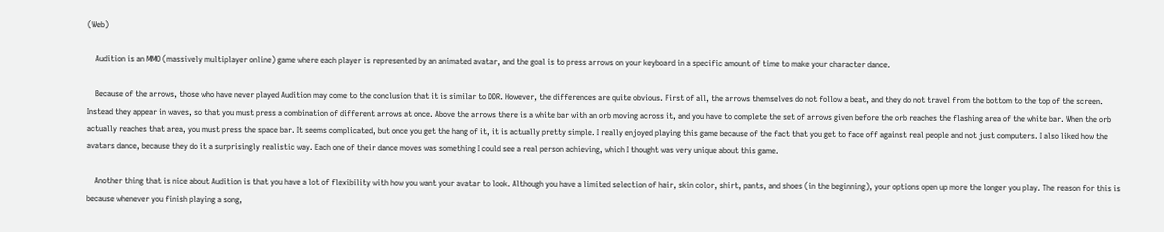(Web)

    Audition is an MMO (massively multiplayer online) game where each player is represented by an animated avatar, and the goal is to press arrows on your keyboard in a specific amount of time to make your character dance.

    Because of the arrows, those who have never played Audition may come to the conclusion that it is similar to DDR. However, the differences are quite obvious. First of all, the arrows themselves do not follow a beat, and they do not travel from the bottom to the top of the screen. Instead they appear in waves, so that you must press a combination of different arrows at once. Above the arrows there is a white bar with an orb moving across it, and you have to complete the set of arrows given before the orb reaches the flashing area of the white bar. When the orb actually reaches that area, you must press the space bar. It seems complicated, but once you get the hang of it, it is actually pretty simple. I really enjoyed playing this game because of the fact that you get to face off against real people and not just computers. I also liked how the avatars dance, because they do it a surprisingly realistic way. Each one of their dance moves was something I could see a real person achieving, which I thought was very unique about this game.

    Another thing that is nice about Audition is that you have a lot of flexibility with how you want your avatar to look. Although you have a limited selection of hair, skin color, shirt, pants, and shoes (in the beginning), your options open up more the longer you play. The reason for this is because whenever you finish playing a song,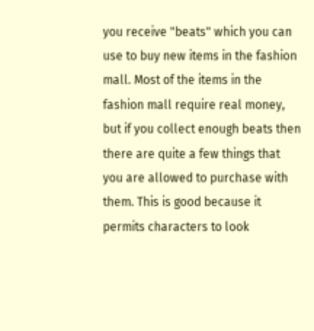you receive "beats" which you can use to buy new items in the fashion mall. Most of the items in the fashion mall require real money, but if you collect enough beats then there are quite a few things that you are allowed to purchase with them. This is good because it permits characters to look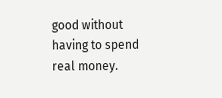good without having to spend real money.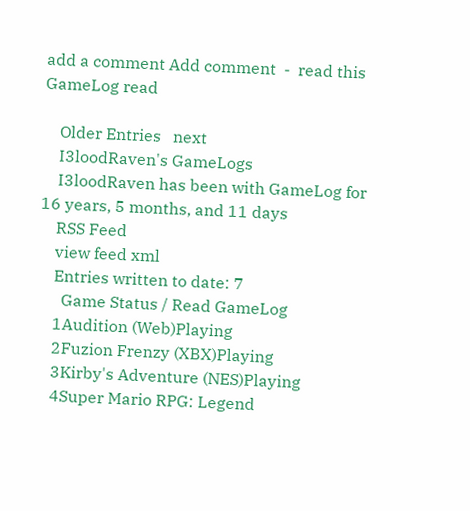add a comment Add comment  -  read this GameLog read

    Older Entries   next
    I3loodRaven's GameLogs
    I3loodRaven has been with GameLog for 16 years, 5 months, and 11 days
    RSS Feed
    view feed xml
    Entries written to date: 7
      Game Status / Read GameLog
    1Audition (Web)Playing
    2Fuzion Frenzy (XBX)Playing
    3Kirby's Adventure (NES)Playing
    4Super Mario RPG: Legend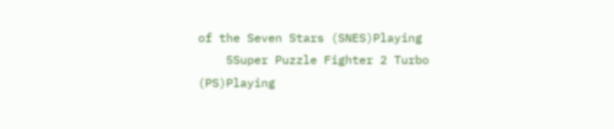of the Seven Stars (SNES)Playing
    5Super Puzzle Fighter 2 Turbo (PS)Playing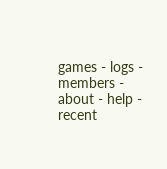games - logs - members - about - help - recent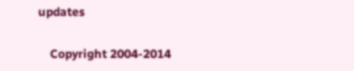updates

    Copyright 2004-2014